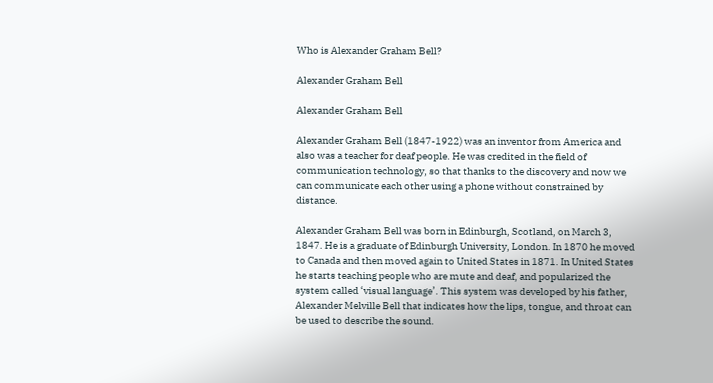Who is Alexander Graham Bell?

Alexander Graham Bell

Alexander Graham Bell

Alexander Graham Bell (1847-1922) was an inventor from America and also was a teacher for deaf people. He was credited in the field of communication technology, so that thanks to the discovery and now we can communicate each other using a phone without constrained by distance.

Alexander Graham Bell was born in Edinburgh, Scotland, on March 3, 1847. He is a graduate of Edinburgh University, London. In 1870 he moved to Canada and then moved again to United States in 1871. In United States he starts teaching people who are mute and deaf, and popularized the system called ‘visual language’. This system was developed by his father, Alexander Melville Bell that indicates how the lips, tongue, and throat can be used to describe the sound.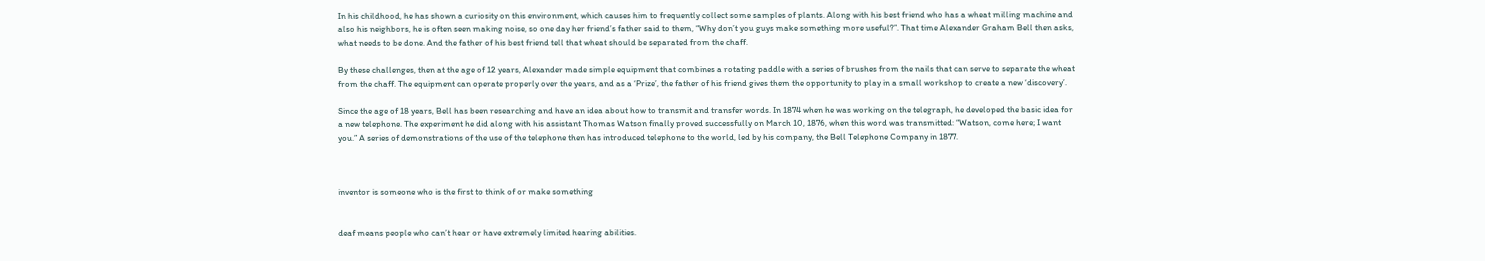In his childhood, he has shown a curiosity on this environment, which causes him to frequently collect some samples of plants. Along with his best friend who has a wheat milling machine and also his neighbors, he is often seen making noise, so one day her friend’s father said to them, “Why don’t you guys make something more useful?”. That time Alexander Graham Bell then asks, what needs to be done. And the father of his best friend tell that wheat should be separated from the chaff.

By these challenges, then at the age of 12 years, Alexander made simple equipment that combines a rotating paddle with a series of brushes from the nails that can serve to separate the wheat from the chaff. The equipment can operate properly over the years, and as a ‘Prize’, the father of his friend gives them the opportunity to play in a small workshop to create a new ‘discovery’.

Since the age of 18 years, Bell has been researching and have an idea about how to transmit and transfer words. In 1874 when he was working on the telegraph, he developed the basic idea for a new telephone. The experiment he did along with his assistant Thomas Watson finally proved successfully on March 10, 1876, when this word was transmitted: “Watson, come here; I want you.” A series of demonstrations of the use of the telephone then has introduced telephone to the world, led by his company, the Bell Telephone Company in 1877.



inventor is someone who is the first to think of or make something


deaf means people who can’t hear or have extremely limited hearing abilities.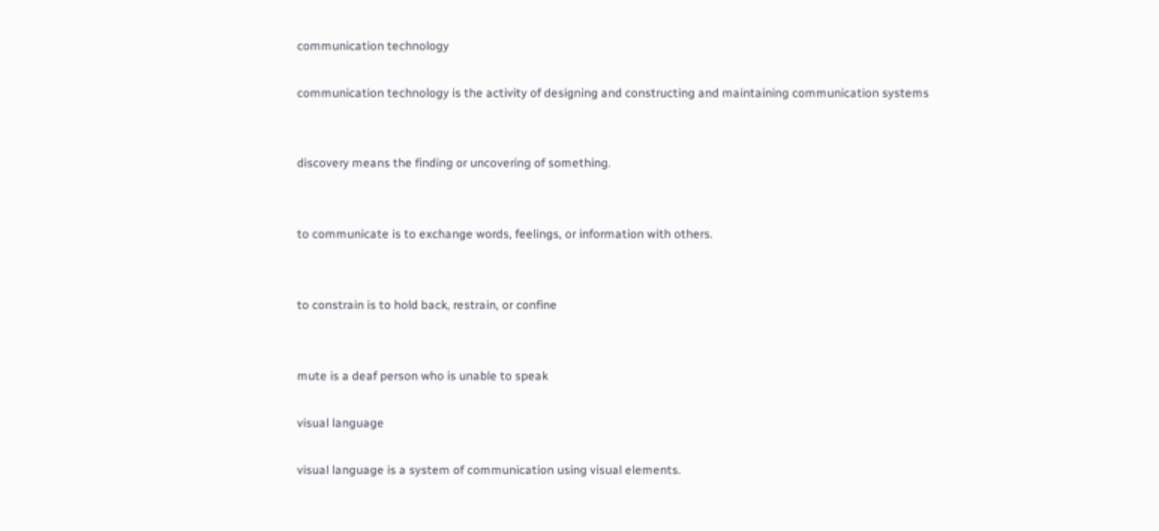communication technology

communication technology is the activity of designing and constructing and maintaining communication systems


discovery means the finding or uncovering of something.


to communicate is to exchange words, feelings, or information with others.


to constrain is to hold back, restrain, or confine


mute is a deaf person who is unable to speak

visual language

visual language is a system of communication using visual elements.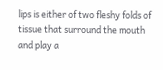lips is either of two fleshy folds of tissue that surround the mouth and play a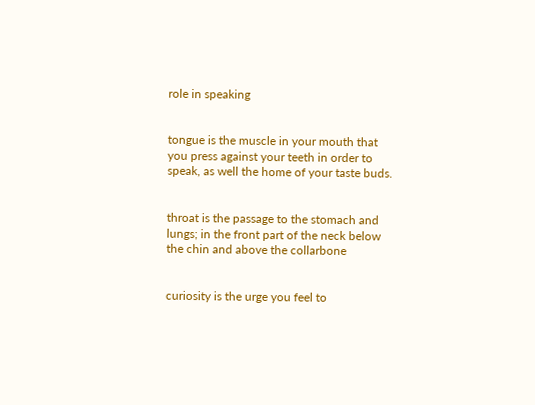role in speaking


tongue is the muscle in your mouth that you press against your teeth in order to speak, as well the home of your taste buds.


throat is the passage to the stomach and lungs; in the front part of the neck below the chin and above the collarbone


curiosity is the urge you feel to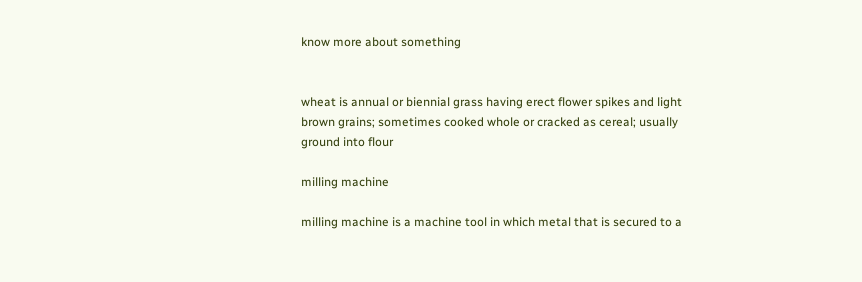know more about something


wheat is annual or biennial grass having erect flower spikes and light brown grains; sometimes cooked whole or cracked as cereal; usually ground into flour

milling machine

milling machine is a machine tool in which metal that is secured to a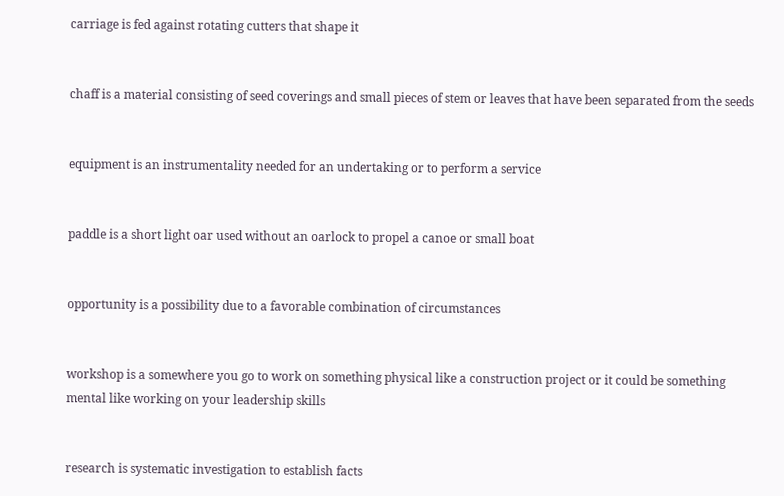carriage is fed against rotating cutters that shape it


chaff is a material consisting of seed coverings and small pieces of stem or leaves that have been separated from the seeds


equipment is an instrumentality needed for an undertaking or to perform a service


paddle is a short light oar used without an oarlock to propel a canoe or small boat


opportunity is a possibility due to a favorable combination of circumstances


workshop is a somewhere you go to work on something physical like a construction project or it could be something mental like working on your leadership skills


research is systematic investigation to establish facts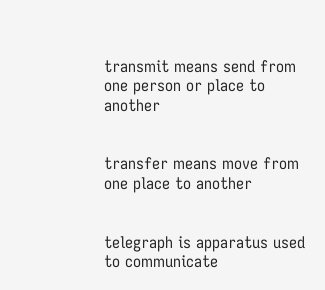transmit means send from one person or place to another


transfer means move from one place to another


telegraph is apparatus used to communicate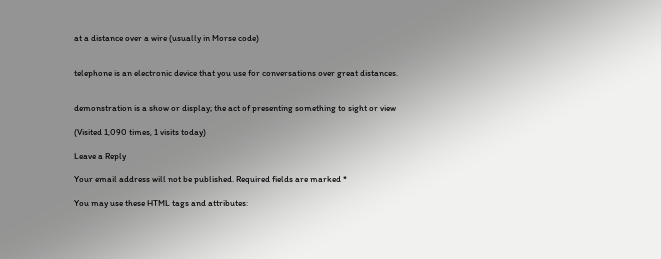at a distance over a wire (usually in Morse code)


telephone is an electronic device that you use for conversations over great distances.


demonstration is a show or display; the act of presenting something to sight or view

(Visited 1,090 times, 1 visits today)

Leave a Reply

Your email address will not be published. Required fields are marked *

You may use these HTML tags and attributes: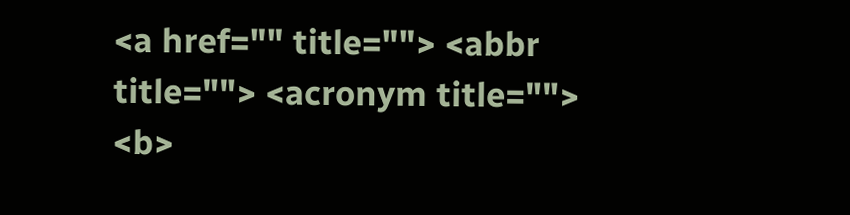<a href="" title=""> <abbr title=""> <acronym title=""> <b>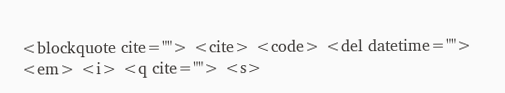<blockquote cite=""> <cite> <code> <del datetime=""> <em> <i> <q cite=""> <s>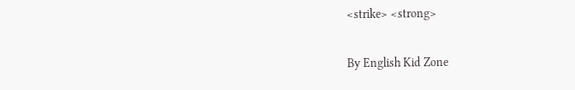<strike> <strong>

By English Kid Zone